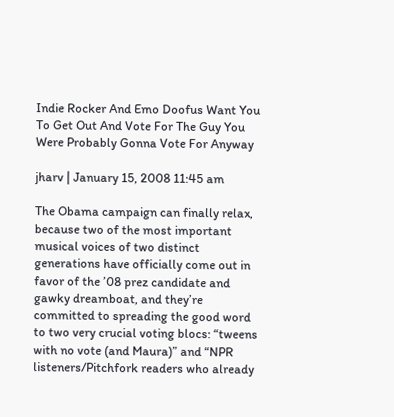Indie Rocker And Emo Doofus Want You To Get Out And Vote For The Guy You Were Probably Gonna Vote For Anyway

jharv | January 15, 2008 11:45 am

The Obama campaign can finally relax, because two of the most important musical voices of two distinct generations have officially come out in favor of the ’08 prez candidate and gawky dreamboat, and they’re committed to spreading the good word to two very crucial voting blocs: “tweens with no vote (and Maura)” and “NPR listeners/Pitchfork readers who already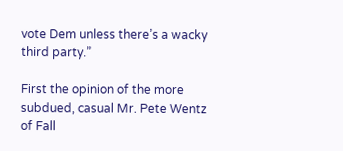vote Dem unless there’s a wacky third party.”

First the opinion of the more subdued, casual Mr. Pete Wentz of Fall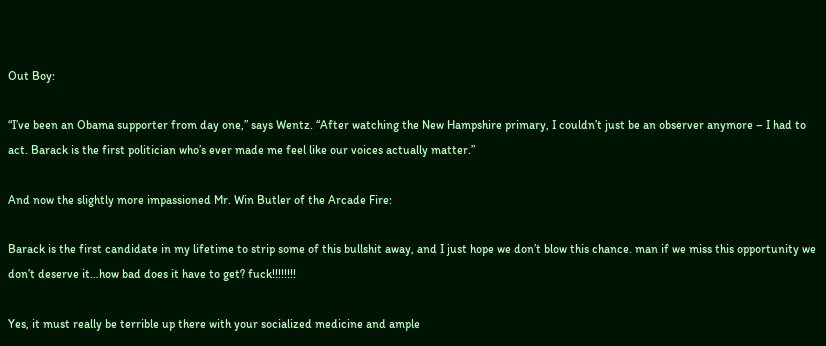Out Boy:

“I’ve been an Obama supporter from day one,” says Wentz. “After watching the New Hampshire primary, I couldn’t just be an observer anymore – I had to act. Barack is the first politician who’s ever made me feel like our voices actually matter.”

And now the slightly more impassioned Mr. Win Butler of the Arcade Fire:

Barack is the first candidate in my lifetime to strip some of this bullshit away, and I just hope we don’t blow this chance. man if we miss this opportunity we don’t deserve it…how bad does it have to get? fuck!!!!!!!!

Yes, it must really be terrible up there with your socialized medicine and ample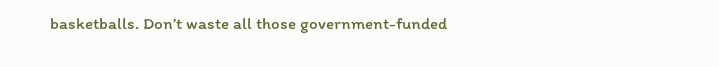basketballs. Don’t waste all those government-funded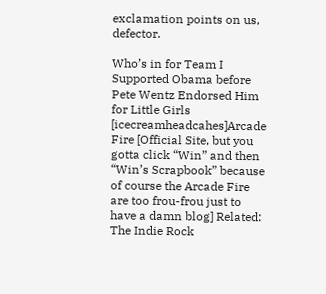exclamation points on us, defector.

Who’s in for Team I Supported Obama before Pete Wentz Endorsed Him for Little Girls [icecreamheadcahes]Arcade Fire [Official Site, but you gotta click “Win” and then “Win’s Scrapbook” because of course the Arcade Fire are too frou-frou just to have a damn blog] Related: The Indie Rock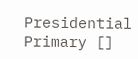Presidential Primary []